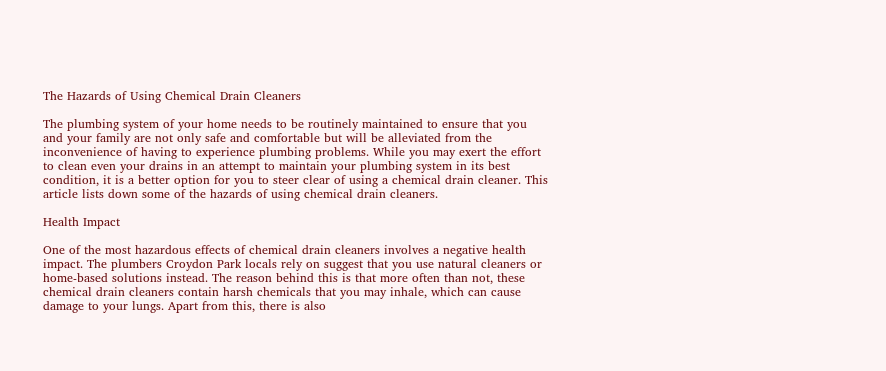The Hazards of Using Chemical Drain Cleaners

The plumbing system of your home needs to be routinely maintained to ensure that you and your family are not only safe and comfortable but will be alleviated from the inconvenience of having to experience plumbing problems. While you may exert the effort to clean even your drains in an attempt to maintain your plumbing system in its best condition, it is a better option for you to steer clear of using a chemical drain cleaner. This article lists down some of the hazards of using chemical drain cleaners.

Health Impact

One of the most hazardous effects of chemical drain cleaners involves a negative health impact. The plumbers Croydon Park locals rely on suggest that you use natural cleaners or home-based solutions instead. The reason behind this is that more often than not, these chemical drain cleaners contain harsh chemicals that you may inhale, which can cause damage to your lungs. Apart from this, there is also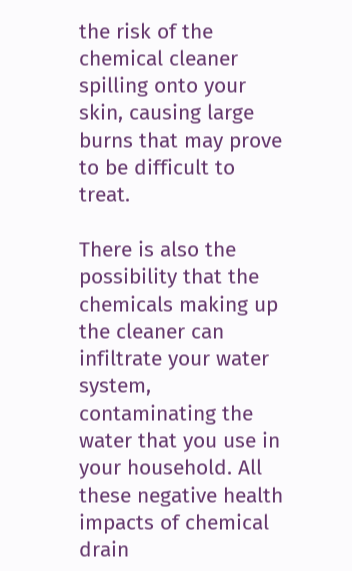the risk of the chemical cleaner spilling onto your skin, causing large burns that may prove to be difficult to treat.

There is also the possibility that the chemicals making up the cleaner can infiltrate your water system, contaminating the water that you use in your household. All these negative health impacts of chemical drain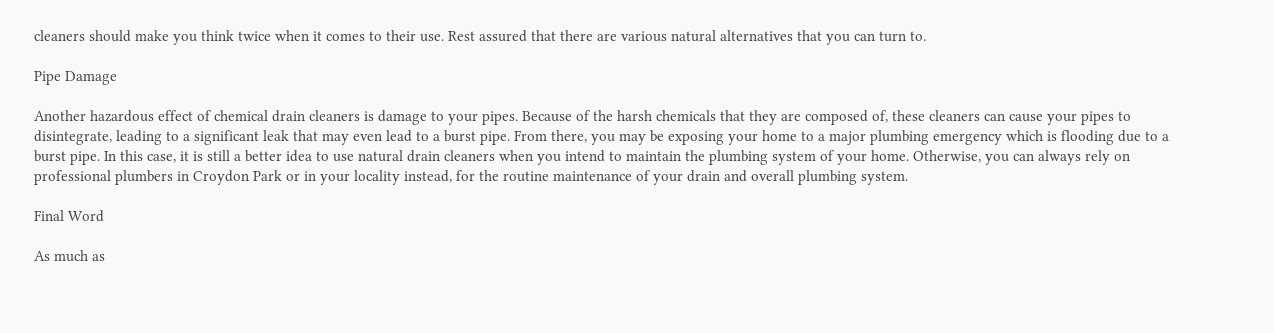cleaners should make you think twice when it comes to their use. Rest assured that there are various natural alternatives that you can turn to.

Pipe Damage

Another hazardous effect of chemical drain cleaners is damage to your pipes. Because of the harsh chemicals that they are composed of, these cleaners can cause your pipes to disintegrate, leading to a significant leak that may even lead to a burst pipe. From there, you may be exposing your home to a major plumbing emergency which is flooding due to a burst pipe. In this case, it is still a better idea to use natural drain cleaners when you intend to maintain the plumbing system of your home. Otherwise, you can always rely on professional plumbers in Croydon Park or in your locality instead, for the routine maintenance of your drain and overall plumbing system.

Final Word

As much as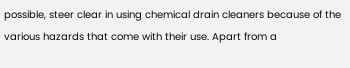possible, steer clear in using chemical drain cleaners because of the various hazards that come with their use. Apart from a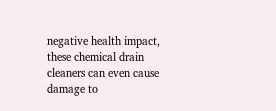negative health impact, these chemical drain cleaners can even cause damage to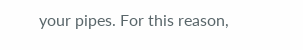your pipes. For this reason,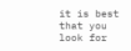it is best that you look for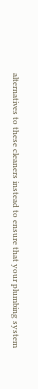alternatives to these cleaners instead to ensure that your plumbing system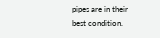pipes are in their best condition.